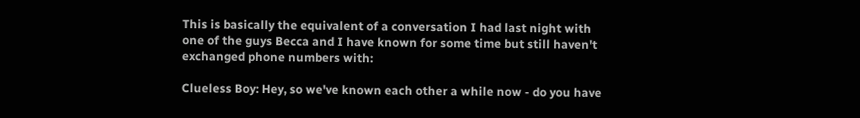This is basically the equivalent of a conversation I had last night with one of the guys Becca and I have known for some time but still haven't exchanged phone numbers with:

Clueless Boy: Hey, so we've known each other a while now - do you have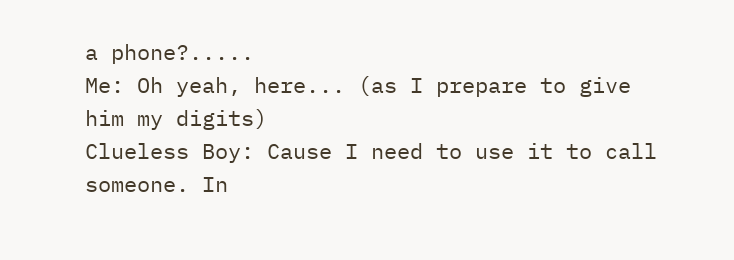a phone?.....
Me: Oh yeah, here... (as I prepare to give him my digits)
Clueless Boy: Cause I need to use it to call someone. In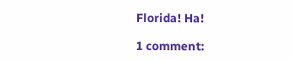Florida! Ha!

1 comment: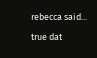rebecca said...

true dat